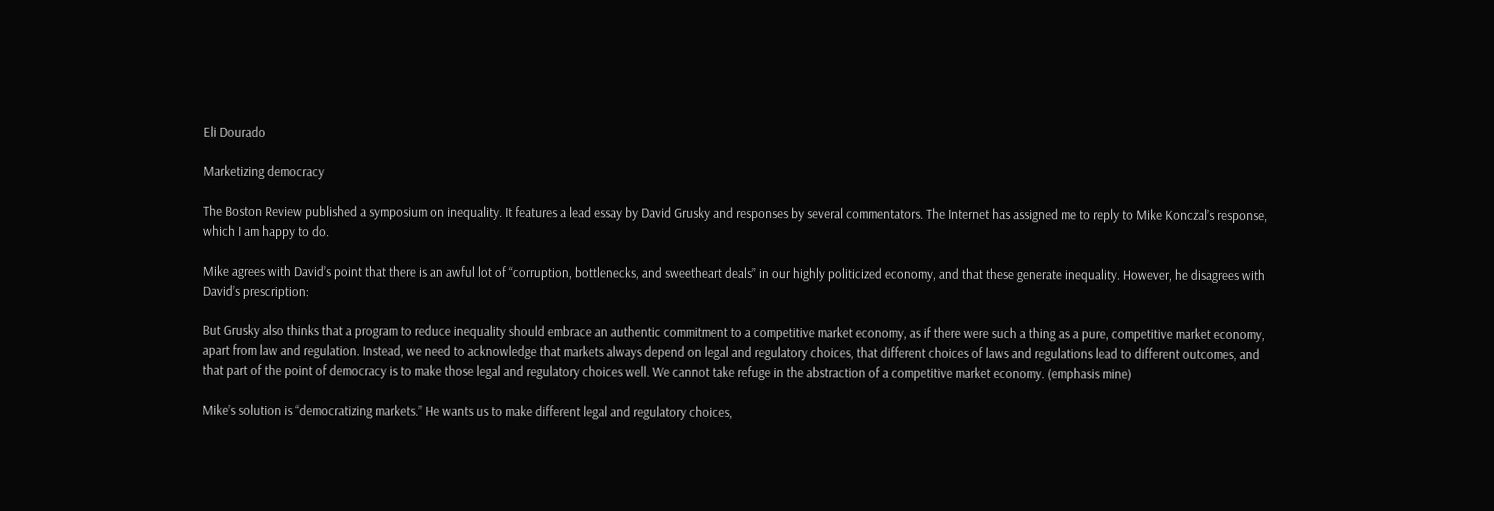Eli Dourado

Marketizing democracy

The Boston Review published a symposium on inequality. It features a lead essay by David Grusky and responses by several commentators. The Internet has assigned me to reply to Mike Konczal’s response, which I am happy to do.

Mike agrees with David’s point that there is an awful lot of “corruption, bottlenecks, and sweetheart deals” in our highly politicized economy, and that these generate inequality. However, he disagrees with David’s prescription:

But Grusky also thinks that a program to reduce inequality should embrace an authentic commitment to a competitive market economy, as if there were such a thing as a pure, competitive market economy, apart from law and regulation. Instead, we need to acknowledge that markets always depend on legal and regulatory choices, that different choices of laws and regulations lead to different outcomes, and that part of the point of democracy is to make those legal and regulatory choices well. We cannot take refuge in the abstraction of a competitive market economy. (emphasis mine)

Mike’s solution is “democratizing markets.” He wants us to make different legal and regulatory choices,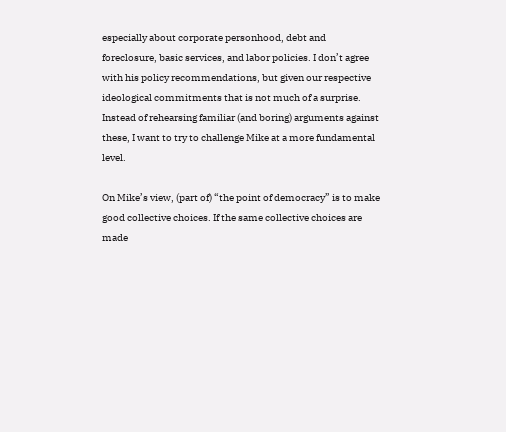especially about corporate personhood, debt and foreclosure, basic services, and labor policies. I don’t agree with his policy recommendations, but given our respective ideological commitments that is not much of a surprise. Instead of rehearsing familiar (and boring) arguments against these, I want to try to challenge Mike at a more fundamental level.

On Mike’s view, (part of) “the point of democracy” is to make good collective choices. If the same collective choices are made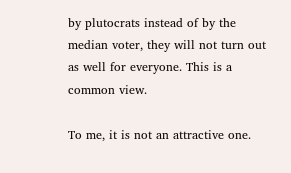by plutocrats instead of by the median voter, they will not turn out as well for everyone. This is a common view.

To me, it is not an attractive one.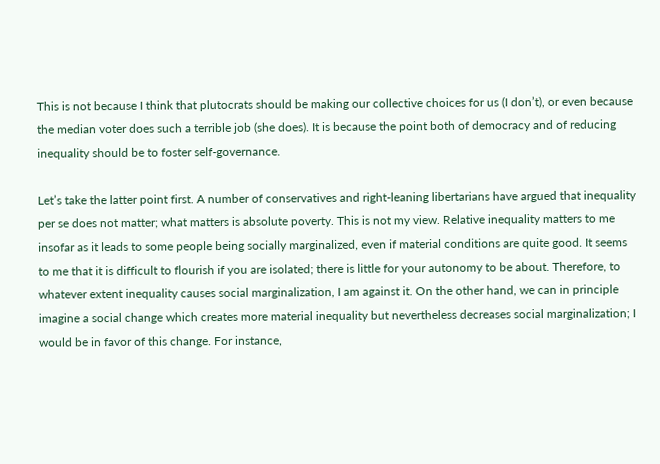This is not because I think that plutocrats should be making our collective choices for us (I don’t), or even because the median voter does such a terrible job (she does). It is because the point both of democracy and of reducing inequality should be to foster self-governance.

Let’s take the latter point first. A number of conservatives and right-leaning libertarians have argued that inequality per se does not matter; what matters is absolute poverty. This is not my view. Relative inequality matters to me insofar as it leads to some people being socially marginalized, even if material conditions are quite good. It seems to me that it is difficult to flourish if you are isolated; there is little for your autonomy to be about. Therefore, to whatever extent inequality causes social marginalization, I am against it. On the other hand, we can in principle imagine a social change which creates more material inequality but nevertheless decreases social marginalization; I would be in favor of this change. For instance,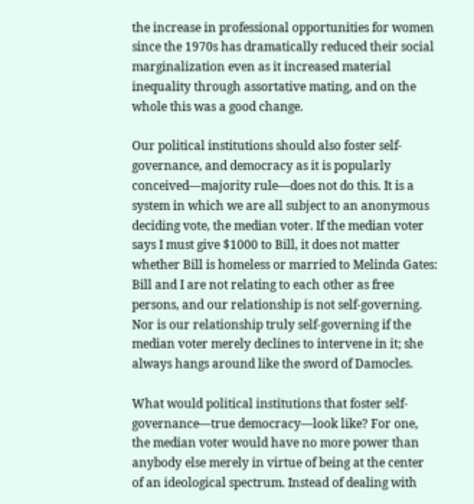the increase in professional opportunities for women since the 1970s has dramatically reduced their social marginalization even as it increased material inequality through assortative mating, and on the whole this was a good change.

Our political institutions should also foster self-governance, and democracy as it is popularly conceived—majority rule—does not do this. It is a system in which we are all subject to an anonymous deciding vote, the median voter. If the median voter says I must give $1000 to Bill, it does not matter whether Bill is homeless or married to Melinda Gates: Bill and I are not relating to each other as free persons, and our relationship is not self-governing. Nor is our relationship truly self-governing if the median voter merely declines to intervene in it; she always hangs around like the sword of Damocles.

What would political institutions that foster self-governance—true democracy—look like? For one, the median voter would have no more power than anybody else merely in virtue of being at the center of an ideological spectrum. Instead of dealing with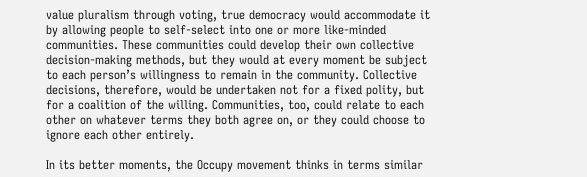value pluralism through voting, true democracy would accommodate it by allowing people to self-select into one or more like-minded communities. These communities could develop their own collective decision-making methods, but they would at every moment be subject to each person’s willingness to remain in the community. Collective decisions, therefore, would be undertaken not for a fixed polity, but for a coalition of the willing. Communities, too, could relate to each other on whatever terms they both agree on, or they could choose to ignore each other entirely.

In its better moments, the Occupy movement thinks in terms similar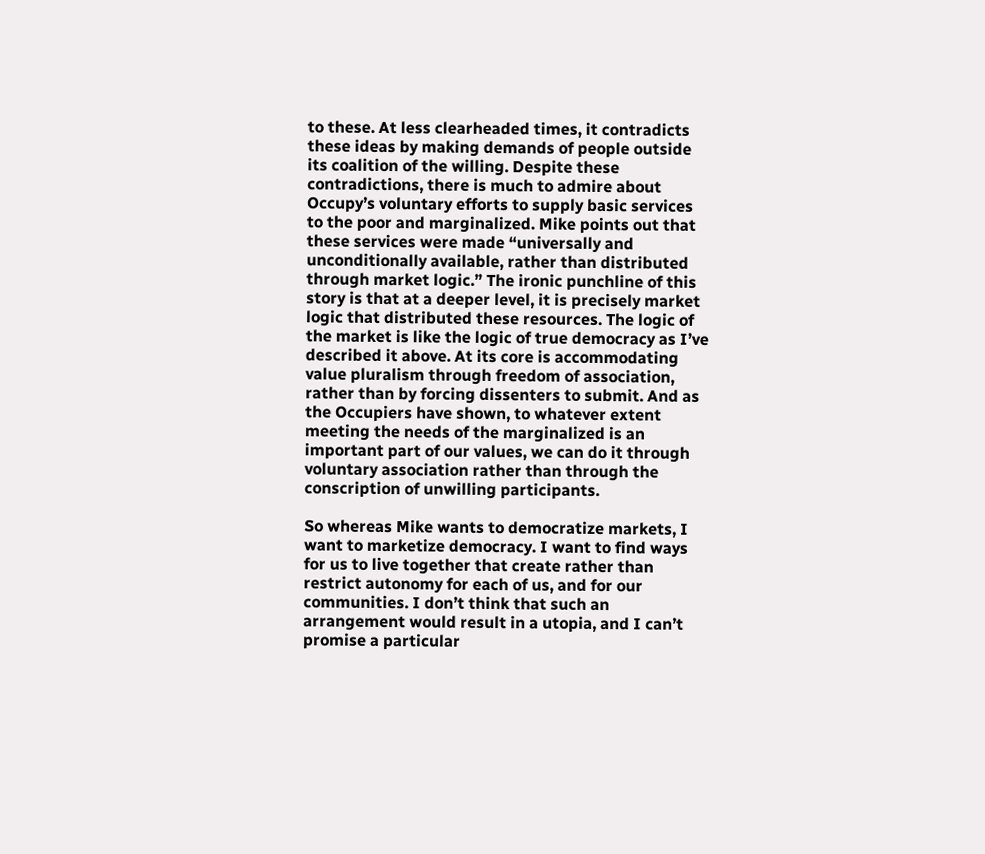to these. At less clearheaded times, it contradicts these ideas by making demands of people outside its coalition of the willing. Despite these contradictions, there is much to admire about Occupy’s voluntary efforts to supply basic services to the poor and marginalized. Mike points out that these services were made “universally and unconditionally available, rather than distributed through market logic.” The ironic punchline of this story is that at a deeper level, it is precisely market logic that distributed these resources. The logic of the market is like the logic of true democracy as I’ve described it above. At its core is accommodating value pluralism through freedom of association, rather than by forcing dissenters to submit. And as the Occupiers have shown, to whatever extent meeting the needs of the marginalized is an important part of our values, we can do it through voluntary association rather than through the conscription of unwilling participants.

So whereas Mike wants to democratize markets, I want to marketize democracy. I want to find ways for us to live together that create rather than restrict autonomy for each of us, and for our communities. I don’t think that such an arrangement would result in a utopia, and I can’t promise a particular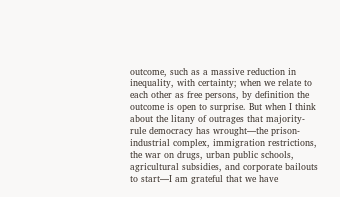outcome, such as a massive reduction in inequality, with certainty; when we relate to each other as free persons, by definition the outcome is open to surprise. But when I think about the litany of outrages that majority-rule democracy has wrought—the prison-industrial complex, immigration restrictions, the war on drugs, urban public schools, agricultural subsidies, and corporate bailouts to start—I am grateful that we have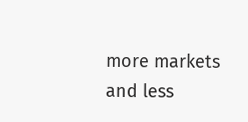more markets and less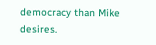democracy than Mike desires.